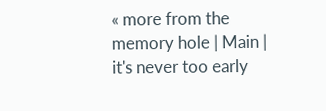« more from the memory hole | Main | it's never too early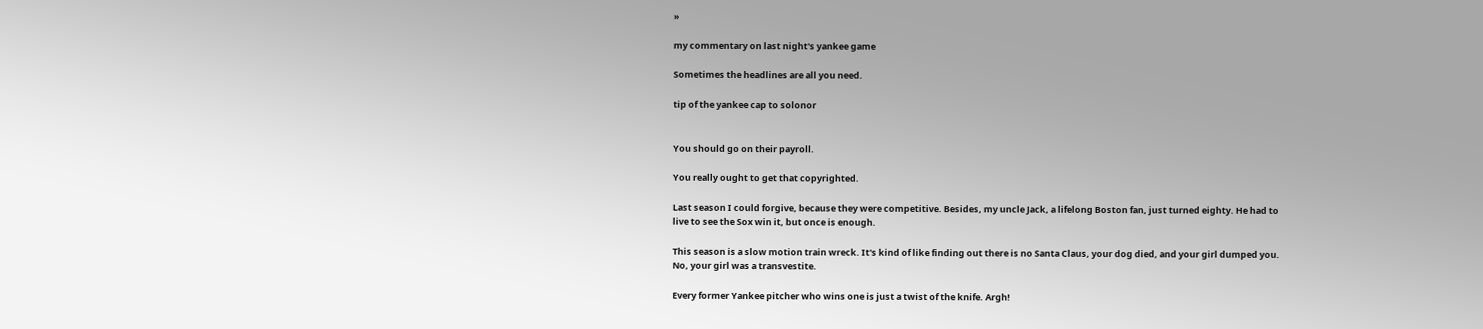»

my commentary on last night's yankee game

Sometimes the headlines are all you need.

tip of the yankee cap to solonor


You should go on their payroll.

You really ought to get that copyrighted.

Last season I could forgive, because they were competitive. Besides, my uncle Jack, a lifelong Boston fan, just turned eighty. He had to live to see the Sox win it, but once is enough.

This season is a slow motion train wreck. It's kind of like finding out there is no Santa Claus, your dog died, and your girl dumped you. No, your girl was a transvestite.

Every former Yankee pitcher who wins one is just a twist of the knife. Argh!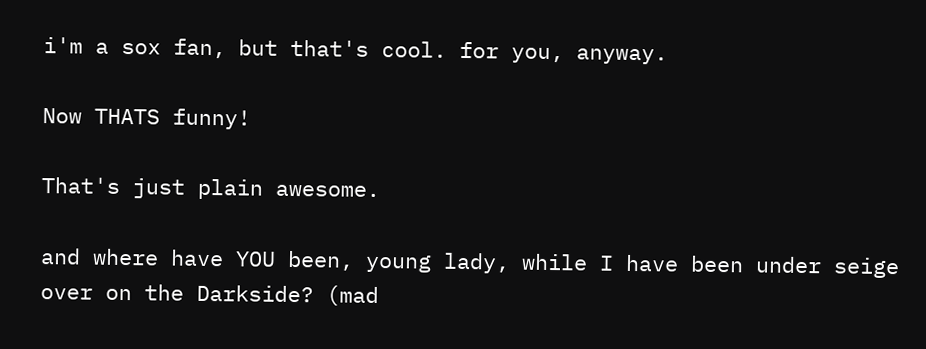i'm a sox fan, but that's cool. for you, anyway.

Now THATS funny!

That's just plain awesome.

and where have YOU been, young lady, while I have been under seige over on the Darkside? (mad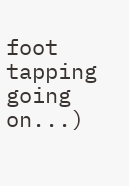foot tapping going on...)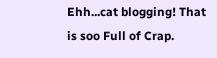Ehh...cat blogging! That is soo Full of Crap.